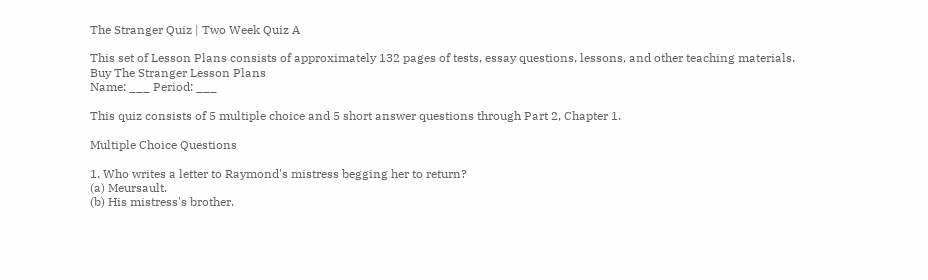The Stranger Quiz | Two Week Quiz A

This set of Lesson Plans consists of approximately 132 pages of tests, essay questions, lessons, and other teaching materials.
Buy The Stranger Lesson Plans
Name: ___ Period: ___

This quiz consists of 5 multiple choice and 5 short answer questions through Part 2, Chapter 1.

Multiple Choice Questions

1. Who writes a letter to Raymond's mistress begging her to return?
(a) Meursault.
(b) His mistress's brother.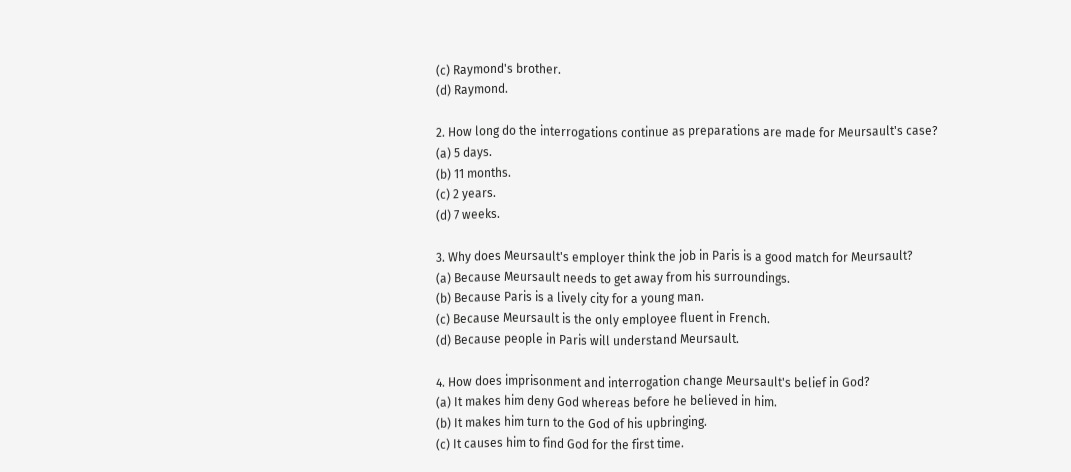(c) Raymond's brother.
(d) Raymond.

2. How long do the interrogations continue as preparations are made for Meursault's case?
(a) 5 days.
(b) 11 months.
(c) 2 years.
(d) 7 weeks.

3. Why does Meursault's employer think the job in Paris is a good match for Meursault?
(a) Because Meursault needs to get away from his surroundings.
(b) Because Paris is a lively city for a young man.
(c) Because Meursault is the only employee fluent in French.
(d) Because people in Paris will understand Meursault.

4. How does imprisonment and interrogation change Meursault's belief in God?
(a) It makes him deny God whereas before he believed in him.
(b) It makes him turn to the God of his upbringing.
(c) It causes him to find God for the first time.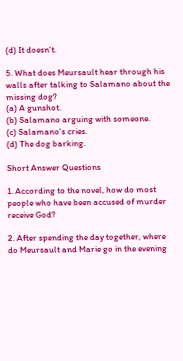(d) It doesn't.

5. What does Meursault hear through his walls after talking to Salamano about the missing dog?
(a) A gunshot.
(b) Salamano arguing with someone.
(c) Salamano's cries.
(d) The dog barking.

Short Answer Questions

1. According to the novel, how do most people who have been accused of murder receive God?

2. After spending the day together, where do Meursault and Marie go in the evening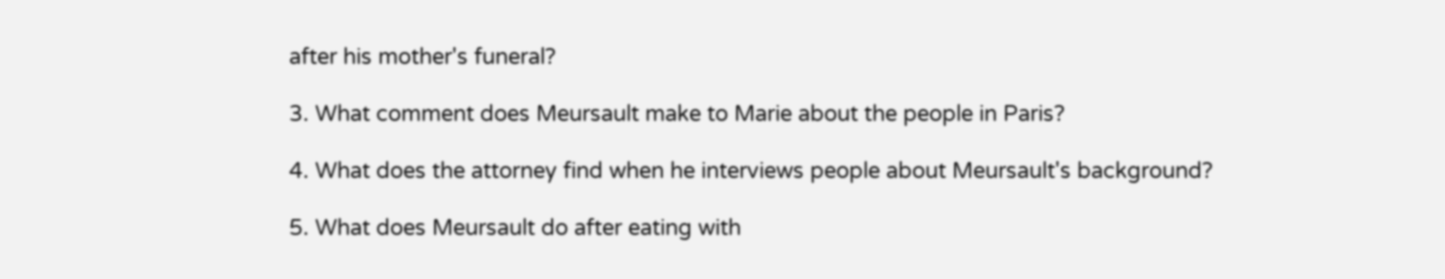after his mother's funeral?

3. What comment does Meursault make to Marie about the people in Paris?

4. What does the attorney find when he interviews people about Meursault's background?

5. What does Meursault do after eating with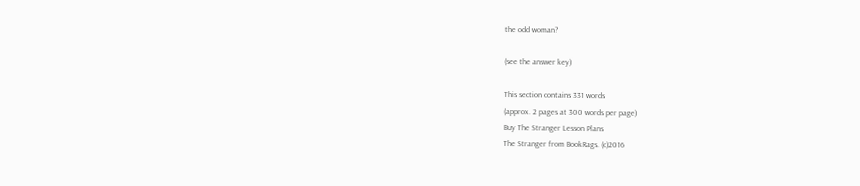the odd woman?

(see the answer key)

This section contains 331 words
(approx. 2 pages at 300 words per page)
Buy The Stranger Lesson Plans
The Stranger from BookRags. (c)2016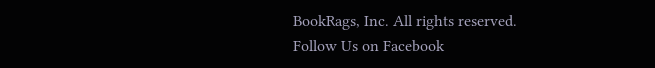BookRags, Inc. All rights reserved.
Follow Us on Facebook